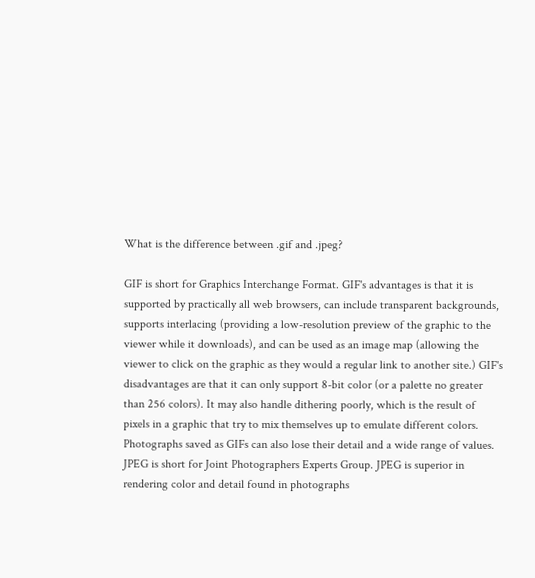What is the difference between .gif and .jpeg?

GIF is short for Graphics Interchange Format. GIF's advantages is that it is supported by practically all web browsers, can include transparent backgrounds, supports interlacing (providing a low-resolution preview of the graphic to the viewer while it downloads), and can be used as an image map (allowing the viewer to click on the graphic as they would a regular link to another site.) GIF's disadvantages are that it can only support 8-bit color (or a palette no greater than 256 colors). It may also handle dithering poorly, which is the result of pixels in a graphic that try to mix themselves up to emulate different colors. Photographs saved as GIFs can also lose their detail and a wide range of values. JPEG is short for Joint Photographers Experts Group. JPEG is superior in rendering color and detail found in photographs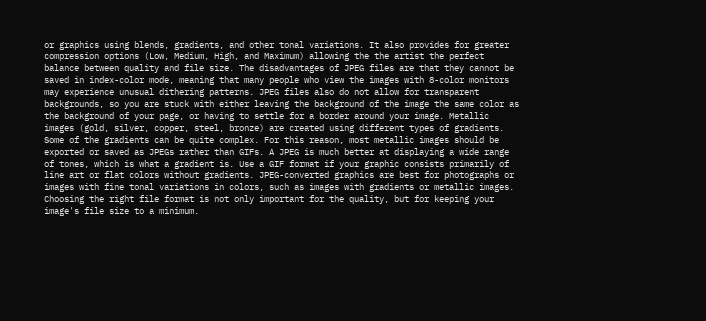or graphics using blends, gradients, and other tonal variations. It also provides for greater compression options (Low, Medium, High, and Maximum) allowing the the artist the perfect balance between quality and file size. The disadvantages of JPEG files are that they cannot be saved in index-color mode, meaning that many people who view the images with 8-color monitors may experience unusual dithering patterns. JPEG files also do not allow for transparent backgrounds, so you are stuck with either leaving the background of the image the same color as the background of your page, or having to settle for a border around your image. Metallic images (gold, silver, copper, steel, bronze) are created using different types of gradients. Some of the gradients can be quite complex. For this reason, most metallic images should be exported or saved as JPEGs rather than GIFs. A JPEG is much better at displaying a wide range of tones, which is what a gradient is. Use a GIF format if your graphic consists primarily of line art or flat colors without gradients. JPEG-converted graphics are best for photographs or images with fine tonal variations in colors, such as images with gradients or metallic images. Choosing the right file format is not only important for the quality, but for keeping your image's file size to a minimum.